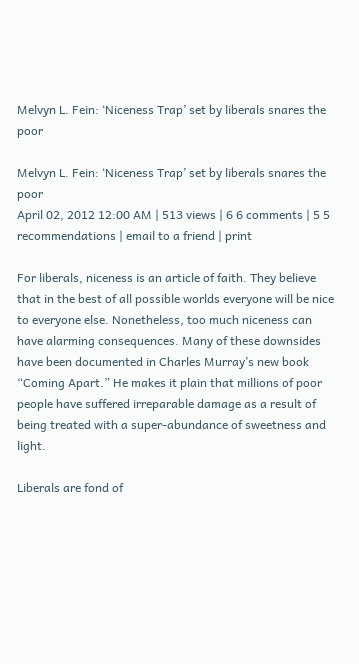Melvyn L. Fein: ‘Niceness Trap’ set by liberals snares the poor

Melvyn L. Fein: ‘Niceness Trap’ set by liberals snares the poor
April 02, 2012 12:00 AM | 513 views | 6 6 comments | 5 5 recommendations | email to a friend | print

For liberals, niceness is an article of faith. They believe that in the best of all possible worlds everyone will be nice to everyone else. Nonetheless, too much niceness can have alarming consequences. Many of these downsides have been documented in Charles Murray’s new book “Coming Apart.” He makes it plain that millions of poor people have suffered irreparable damage as a result of being treated with a super-abundance of sweetness and light.

Liberals are fond of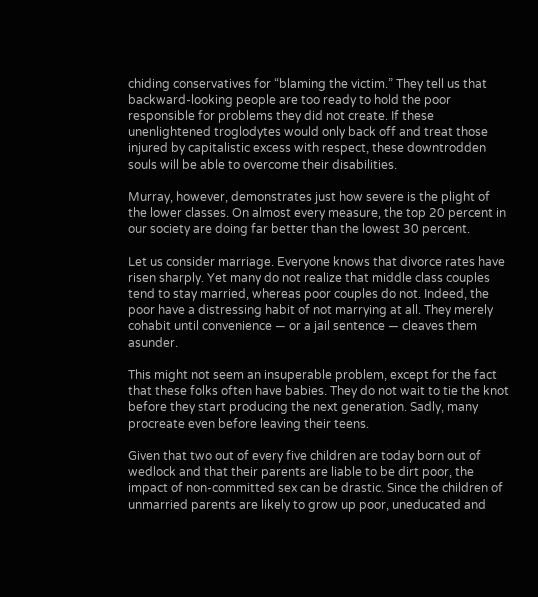chiding conservatives for “blaming the victim.” They tell us that backward-looking people are too ready to hold the poor responsible for problems they did not create. If these unenlightened troglodytes would only back off and treat those injured by capitalistic excess with respect, these downtrodden souls will be able to overcome their disabilities.

Murray, however, demonstrates just how severe is the plight of the lower classes. On almost every measure, the top 20 percent in our society are doing far better than the lowest 30 percent.

Let us consider marriage. Everyone knows that divorce rates have risen sharply. Yet many do not realize that middle class couples tend to stay married, whereas poor couples do not. Indeed, the poor have a distressing habit of not marrying at all. They merely cohabit until convenience — or a jail sentence — cleaves them asunder.

This might not seem an insuperable problem, except for the fact that these folks often have babies. They do not wait to tie the knot before they start producing the next generation. Sadly, many procreate even before leaving their teens.

Given that two out of every five children are today born out of wedlock and that their parents are liable to be dirt poor, the impact of non-committed sex can be drastic. Since the children of unmarried parents are likely to grow up poor, uneducated and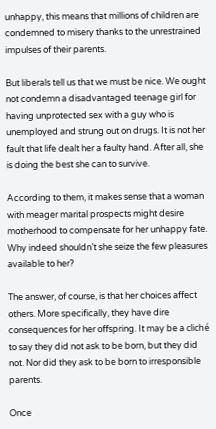unhappy, this means that millions of children are condemned to misery thanks to the unrestrained impulses of their parents.

But liberals tell us that we must be nice. We ought not condemn a disadvantaged teenage girl for having unprotected sex with a guy who is unemployed and strung out on drugs. It is not her fault that life dealt her a faulty hand. After all, she is doing the best she can to survive.

According to them, it makes sense that a woman with meager marital prospects might desire motherhood to compensate for her unhappy fate. Why indeed shouldn’t she seize the few pleasures available to her?

The answer, of course, is that her choices affect others. More specifically, they have dire consequences for her offspring. It may be a cliché to say they did not ask to be born, but they did not. Nor did they ask to be born to irresponsible parents.

Once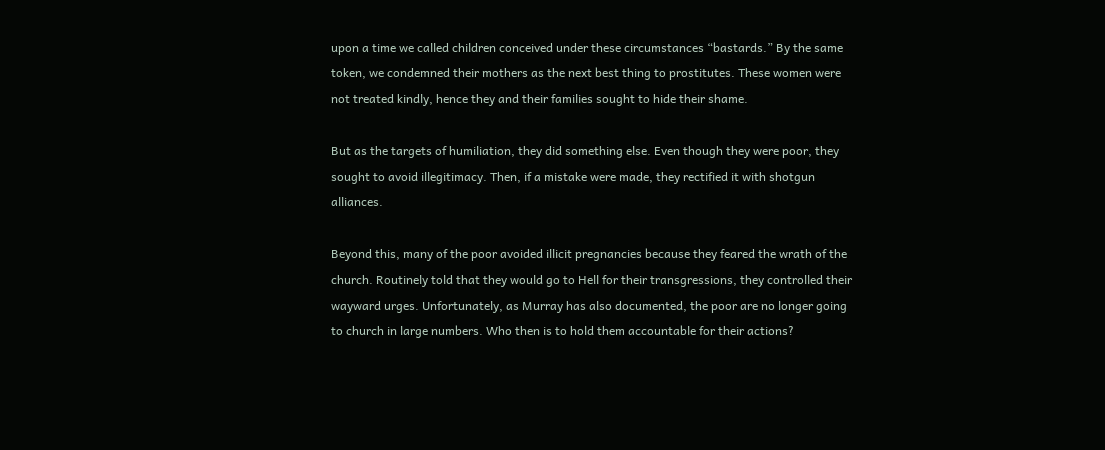upon a time we called children conceived under these circumstances “bastards.” By the same token, we condemned their mothers as the next best thing to prostitutes. These women were not treated kindly, hence they and their families sought to hide their shame.

But as the targets of humiliation, they did something else. Even though they were poor, they sought to avoid illegitimacy. Then, if a mistake were made, they rectified it with shotgun alliances.

Beyond this, many of the poor avoided illicit pregnancies because they feared the wrath of the church. Routinely told that they would go to Hell for their transgressions, they controlled their wayward urges. Unfortunately, as Murray has also documented, the poor are no longer going to church in large numbers. Who then is to hold them accountable for their actions?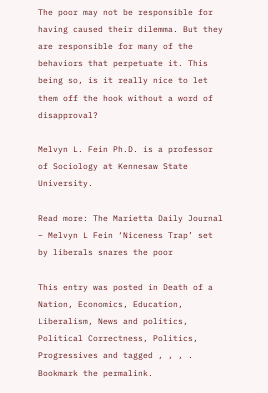The poor may not be responsible for having caused their dilemma. But they are responsible for many of the behaviors that perpetuate it. This being so, is it really nice to let them off the hook without a word of disapproval?

Melvyn L. Fein Ph.D. is a professor of Sociology at Kennesaw State University.

Read more: The Marietta Daily Journal – Melvyn L Fein ‘Niceness Trap’ set by liberals snares the poor

This entry was posted in Death of a Nation, Economics, Education, Liberalism, News and politics, Political Correctness, Politics, Progressives and tagged , , , . Bookmark the permalink.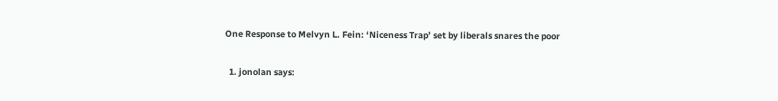One Response to Melvyn L. Fein: ‘Niceness Trap’ set by liberals snares the poor

  1. jonolan says: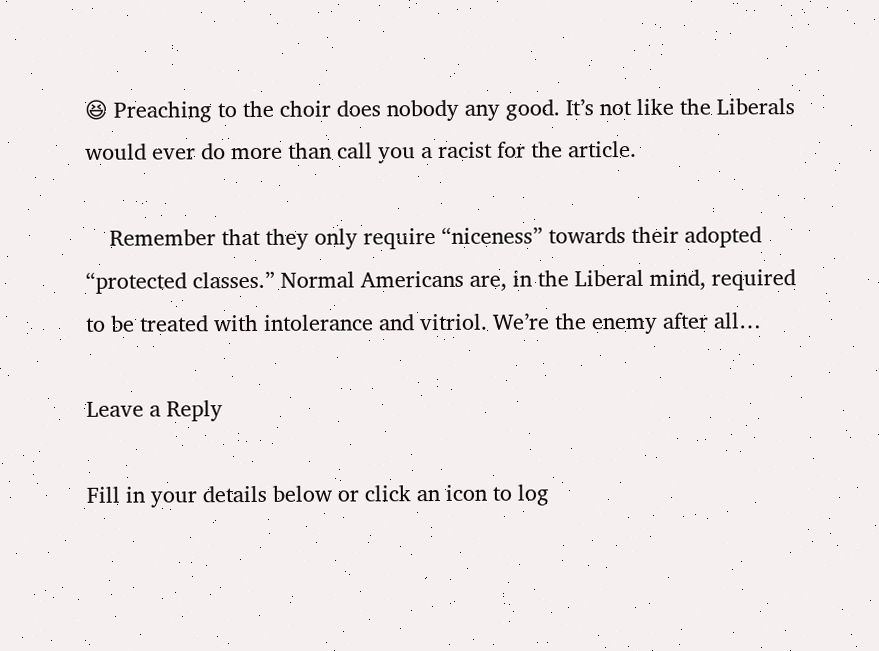😆 Preaching to the choir does nobody any good. It’s not like the Liberals would ever do more than call you a racist for the article.

    Remember that they only require “niceness” towards their adopted “protected classes.” Normal Americans are, in the Liberal mind, required to be treated with intolerance and vitriol. We’re the enemy after all…

Leave a Reply

Fill in your details below or click an icon to log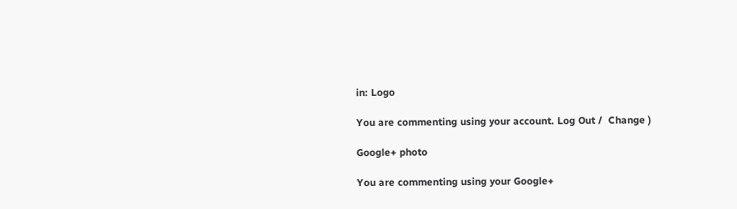in: Logo

You are commenting using your account. Log Out /  Change )

Google+ photo

You are commenting using your Google+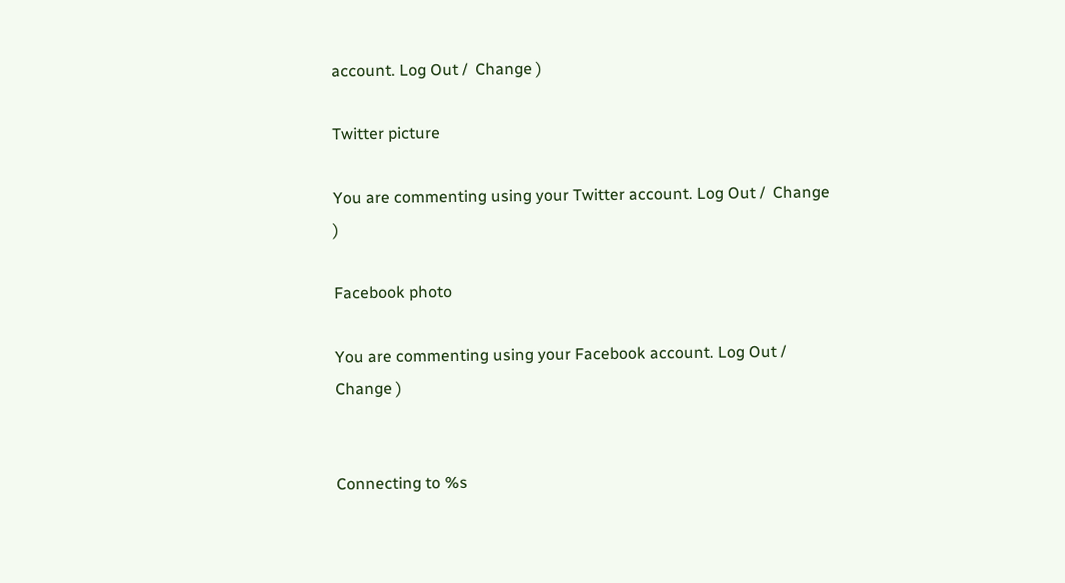account. Log Out /  Change )

Twitter picture

You are commenting using your Twitter account. Log Out /  Change )

Facebook photo

You are commenting using your Facebook account. Log Out /  Change )


Connecting to %s